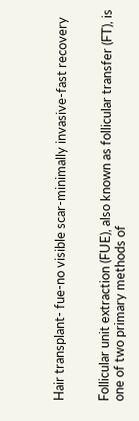Hair transplant- fue-no visible scar-minimally invasive-fast recovery


Follicular unit extraction (FUE), also known as follicular transfer (FT), is one of two primary methods of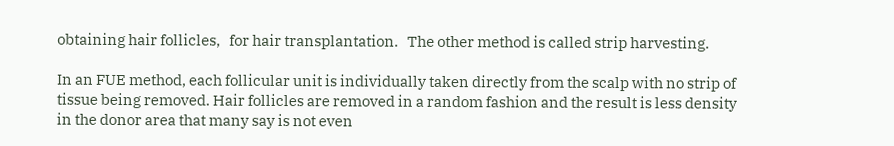obtaining hair follicles,   for hair transplantation.   The other method is called strip harvesting.

In an FUE method, each follicular unit is individually taken directly from the scalp with no strip of tissue being removed. Hair follicles are removed in a random fashion and the result is less density in the donor area that many say is not even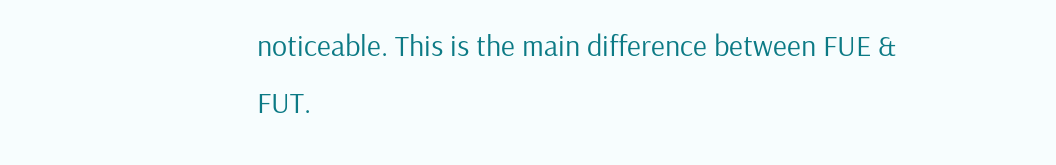noticeable. This is the main difference between FUE & FUT.